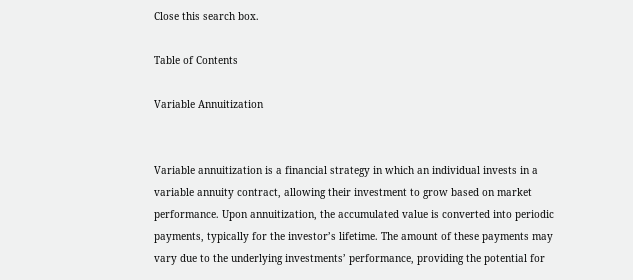Close this search box.

Table of Contents

Variable Annuitization


Variable annuitization is a financial strategy in which an individual invests in a variable annuity contract, allowing their investment to grow based on market performance. Upon annuitization, the accumulated value is converted into periodic payments, typically for the investor’s lifetime. The amount of these payments may vary due to the underlying investments’ performance, providing the potential for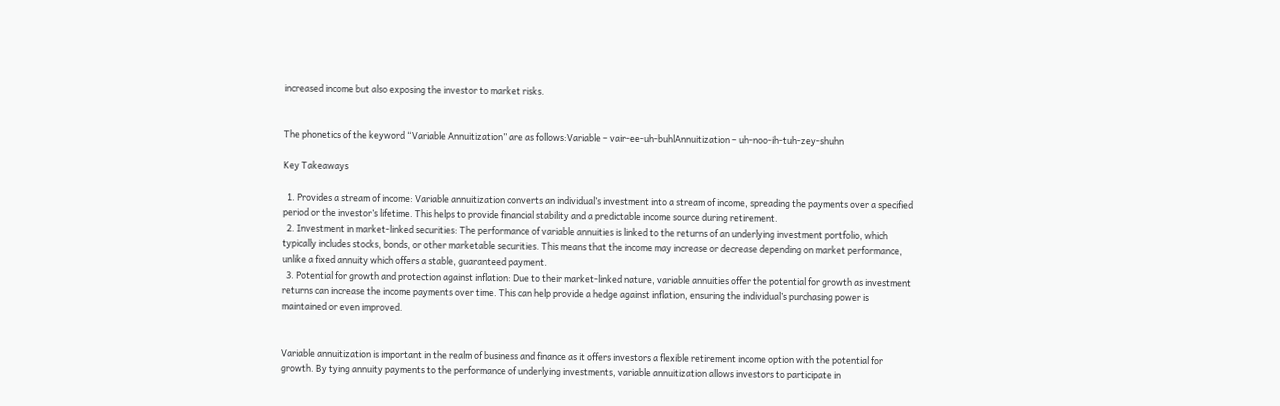increased income but also exposing the investor to market risks.


The phonetics of the keyword “Variable Annuitization” are as follows:Variable – vair-ee-uh-buhlAnnuitization – uh-noo-ih-tuh-zey-shuhn

Key Takeaways

  1. Provides a stream of income: Variable annuitization converts an individual’s investment into a stream of income, spreading the payments over a specified period or the investor’s lifetime. This helps to provide financial stability and a predictable income source during retirement.
  2. Investment in market-linked securities: The performance of variable annuities is linked to the returns of an underlying investment portfolio, which typically includes stocks, bonds, or other marketable securities. This means that the income may increase or decrease depending on market performance, unlike a fixed annuity which offers a stable, guaranteed payment.
  3. Potential for growth and protection against inflation: Due to their market-linked nature, variable annuities offer the potential for growth as investment returns can increase the income payments over time. This can help provide a hedge against inflation, ensuring the individual’s purchasing power is maintained or even improved.


Variable annuitization is important in the realm of business and finance as it offers investors a flexible retirement income option with the potential for growth. By tying annuity payments to the performance of underlying investments, variable annuitization allows investors to participate in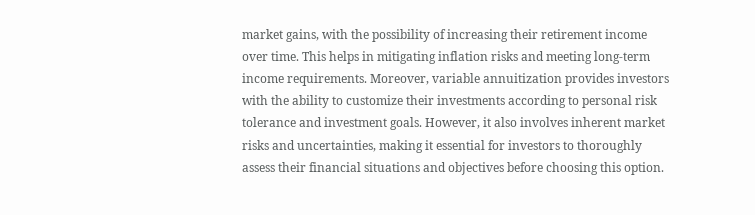market gains, with the possibility of increasing their retirement income over time. This helps in mitigating inflation risks and meeting long-term income requirements. Moreover, variable annuitization provides investors with the ability to customize their investments according to personal risk tolerance and investment goals. However, it also involves inherent market risks and uncertainties, making it essential for investors to thoroughly assess their financial situations and objectives before choosing this option.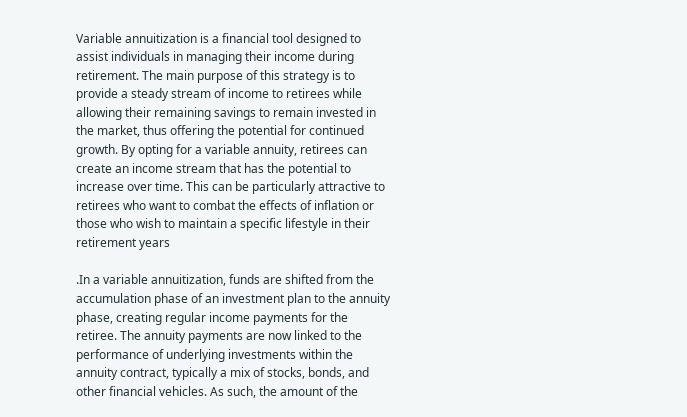Variable annuitization is a financial tool designed to assist individuals in managing their income during retirement. The main purpose of this strategy is to provide a steady stream of income to retirees while allowing their remaining savings to remain invested in the market, thus offering the potential for continued growth. By opting for a variable annuity, retirees can create an income stream that has the potential to increase over time. This can be particularly attractive to retirees who want to combat the effects of inflation or those who wish to maintain a specific lifestyle in their retirement years

.In a variable annuitization, funds are shifted from the accumulation phase of an investment plan to the annuity phase, creating regular income payments for the retiree. The annuity payments are now linked to the performance of underlying investments within the annuity contract, typically a mix of stocks, bonds, and other financial vehicles. As such, the amount of the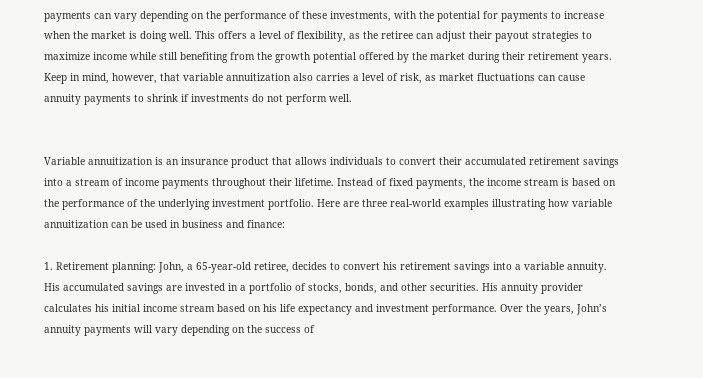payments can vary depending on the performance of these investments, with the potential for payments to increase when the market is doing well. This offers a level of flexibility, as the retiree can adjust their payout strategies to maximize income while still benefiting from the growth potential offered by the market during their retirement years. Keep in mind, however, that variable annuitization also carries a level of risk, as market fluctuations can cause annuity payments to shrink if investments do not perform well.


Variable annuitization is an insurance product that allows individuals to convert their accumulated retirement savings into a stream of income payments throughout their lifetime. Instead of fixed payments, the income stream is based on the performance of the underlying investment portfolio. Here are three real-world examples illustrating how variable annuitization can be used in business and finance:

1. Retirement planning: John, a 65-year-old retiree, decides to convert his retirement savings into a variable annuity. His accumulated savings are invested in a portfolio of stocks, bonds, and other securities. His annuity provider calculates his initial income stream based on his life expectancy and investment performance. Over the years, John’s annuity payments will vary depending on the success of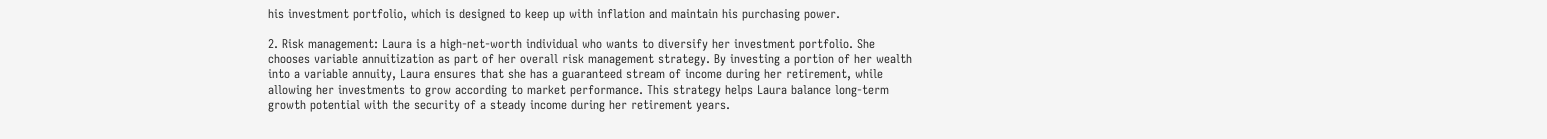his investment portfolio, which is designed to keep up with inflation and maintain his purchasing power.

2. Risk management: Laura is a high-net-worth individual who wants to diversify her investment portfolio. She chooses variable annuitization as part of her overall risk management strategy. By investing a portion of her wealth into a variable annuity, Laura ensures that she has a guaranteed stream of income during her retirement, while allowing her investments to grow according to market performance. This strategy helps Laura balance long-term growth potential with the security of a steady income during her retirement years.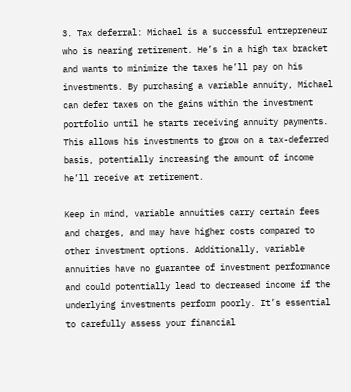3. Tax deferral: Michael is a successful entrepreneur who is nearing retirement. He’s in a high tax bracket and wants to minimize the taxes he’ll pay on his investments. By purchasing a variable annuity, Michael can defer taxes on the gains within the investment portfolio until he starts receiving annuity payments. This allows his investments to grow on a tax-deferred basis, potentially increasing the amount of income he’ll receive at retirement.

Keep in mind, variable annuities carry certain fees and charges, and may have higher costs compared to other investment options. Additionally, variable annuities have no guarantee of investment performance and could potentially lead to decreased income if the underlying investments perform poorly. It’s essential to carefully assess your financial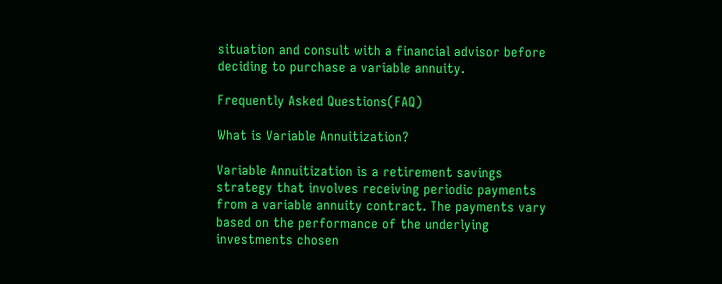situation and consult with a financial advisor before deciding to purchase a variable annuity.

Frequently Asked Questions(FAQ)

What is Variable Annuitization?

Variable Annuitization is a retirement savings strategy that involves receiving periodic payments from a variable annuity contract. The payments vary based on the performance of the underlying investments chosen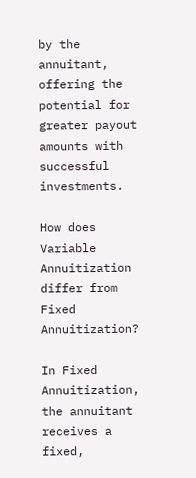by the annuitant, offering the potential for greater payout amounts with successful investments.

How does Variable Annuitization differ from Fixed Annuitization?

In Fixed Annuitization, the annuitant receives a fixed,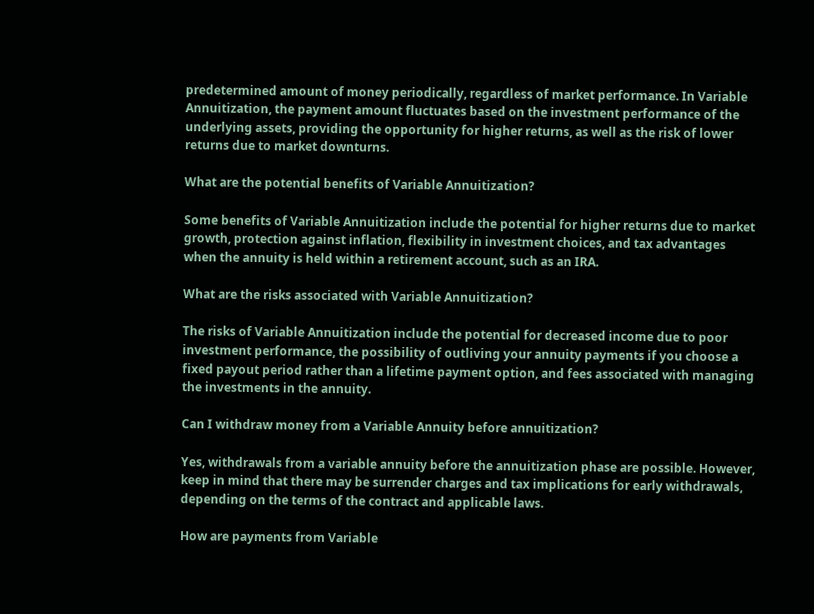predetermined amount of money periodically, regardless of market performance. In Variable Annuitization, the payment amount fluctuates based on the investment performance of the underlying assets, providing the opportunity for higher returns, as well as the risk of lower returns due to market downturns.

What are the potential benefits of Variable Annuitization?

Some benefits of Variable Annuitization include the potential for higher returns due to market growth, protection against inflation, flexibility in investment choices, and tax advantages when the annuity is held within a retirement account, such as an IRA.

What are the risks associated with Variable Annuitization?

The risks of Variable Annuitization include the potential for decreased income due to poor investment performance, the possibility of outliving your annuity payments if you choose a fixed payout period rather than a lifetime payment option, and fees associated with managing the investments in the annuity.

Can I withdraw money from a Variable Annuity before annuitization?

Yes, withdrawals from a variable annuity before the annuitization phase are possible. However, keep in mind that there may be surrender charges and tax implications for early withdrawals, depending on the terms of the contract and applicable laws.

How are payments from Variable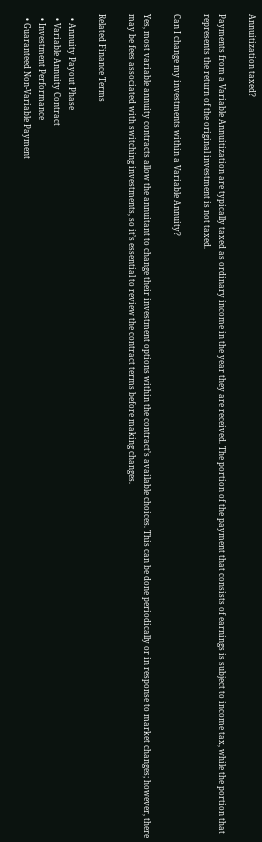Annuitization taxed?

Payments from a Variable Annuitization are typically taxed as ordinary income in the year they are received. The portion of the payment that consists of earnings is subject to income tax, while the portion that represents the return of the original investment is not taxed.

Can I change my investments within a Variable Annuity?

Yes, most variable annuity contracts allow the annuitant to change their investment options within the contract’s available choices. This can be done periodically or in response to market changes; however, there may be fees associated with switching investments, so it’s essential to review the contract terms before making changes.

Related Finance Terms

  • Annuity Payout Phase
  • Variable Annuity Contract
  • Investment Performance
  • Guaranteed Non-Variable Payment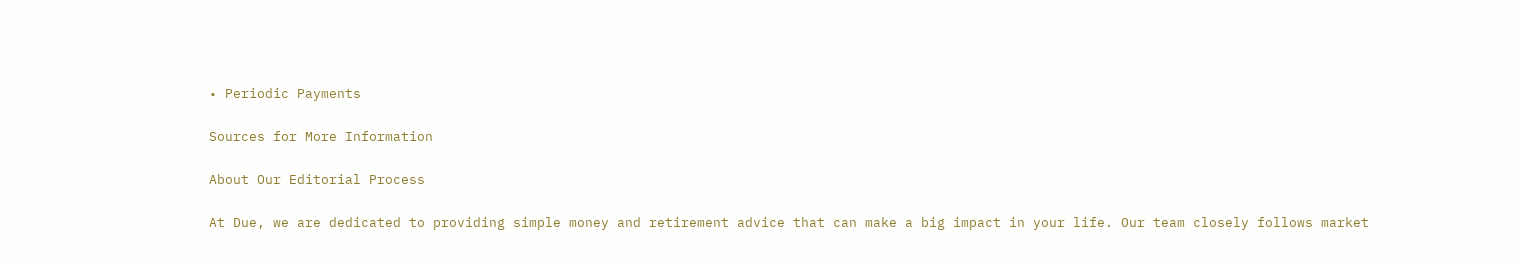• Periodic Payments

Sources for More Information

About Our Editorial Process

At Due, we are dedicated to providing simple money and retirement advice that can make a big impact in your life. Our team closely follows market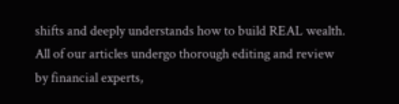shifts and deeply understands how to build REAL wealth. All of our articles undergo thorough editing and review by financial experts,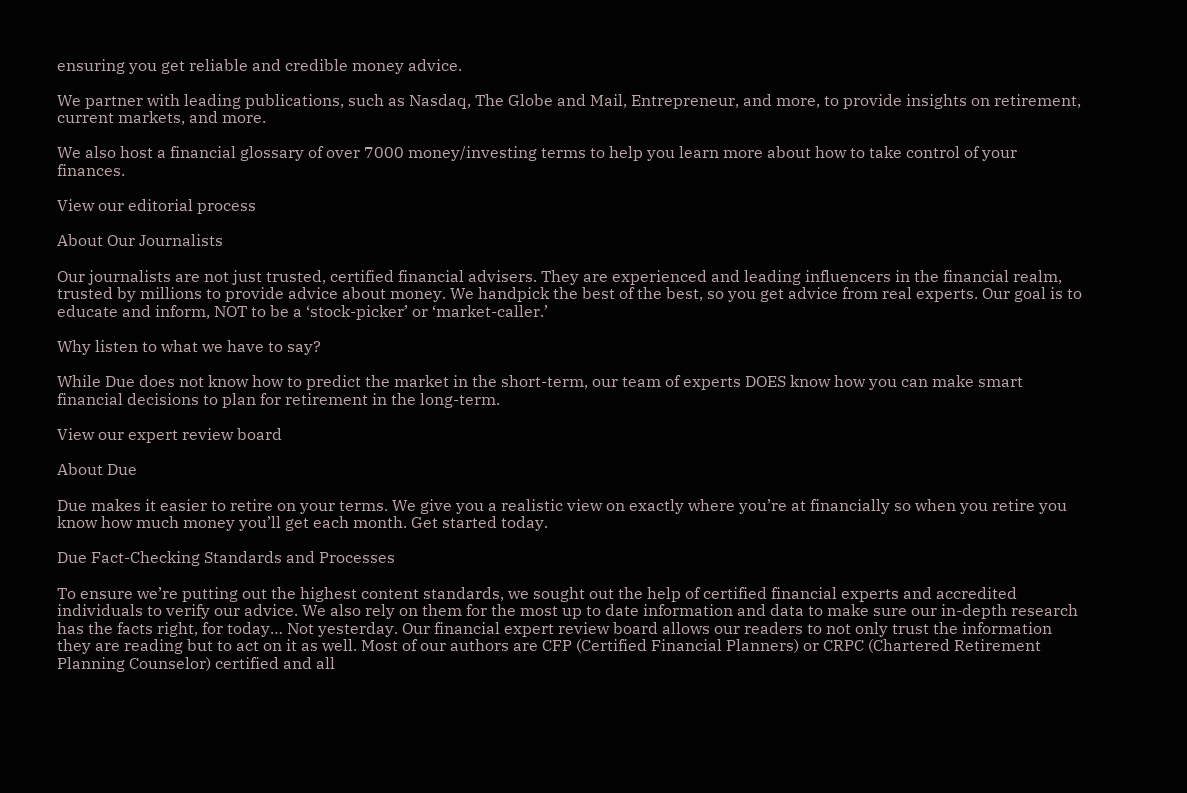ensuring you get reliable and credible money advice.

We partner with leading publications, such as Nasdaq, The Globe and Mail, Entrepreneur, and more, to provide insights on retirement, current markets, and more.

We also host a financial glossary of over 7000 money/investing terms to help you learn more about how to take control of your finances.

View our editorial process

About Our Journalists

Our journalists are not just trusted, certified financial advisers. They are experienced and leading influencers in the financial realm, trusted by millions to provide advice about money. We handpick the best of the best, so you get advice from real experts. Our goal is to educate and inform, NOT to be a ‘stock-picker’ or ‘market-caller.’

Why listen to what we have to say?

While Due does not know how to predict the market in the short-term, our team of experts DOES know how you can make smart financial decisions to plan for retirement in the long-term.

View our expert review board

About Due

Due makes it easier to retire on your terms. We give you a realistic view on exactly where you’re at financially so when you retire you know how much money you’ll get each month. Get started today.

Due Fact-Checking Standards and Processes

To ensure we’re putting out the highest content standards, we sought out the help of certified financial experts and accredited individuals to verify our advice. We also rely on them for the most up to date information and data to make sure our in-depth research has the facts right, for today… Not yesterday. Our financial expert review board allows our readers to not only trust the information they are reading but to act on it as well. Most of our authors are CFP (Certified Financial Planners) or CRPC (Chartered Retirement Planning Counselor) certified and all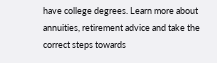have college degrees. Learn more about annuities, retirement advice and take the correct steps towards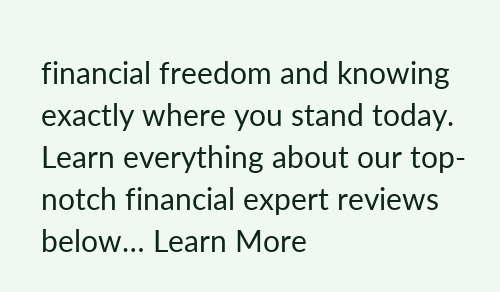financial freedom and knowing exactly where you stand today. Learn everything about our top-notch financial expert reviews below… Learn More